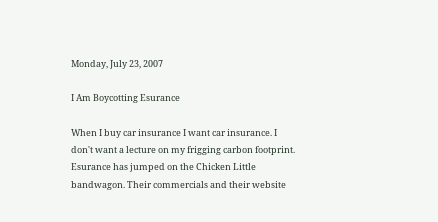Monday, July 23, 2007

I Am Boycotting Esurance

When I buy car insurance I want car insurance. I don't want a lecture on my frigging carbon footprint. Esurance has jumped on the Chicken Little bandwagon. Their commercials and their website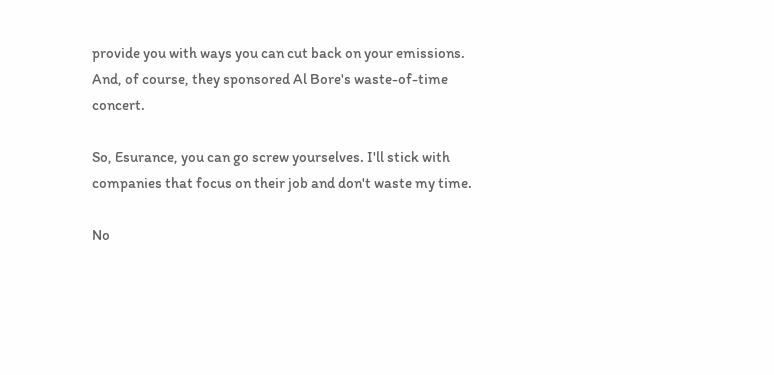provide you with ways you can cut back on your emissions. And, of course, they sponsored Al Bore's waste-of-time concert.

So, Esurance, you can go screw yourselves. I'll stick with companies that focus on their job and don't waste my time.

No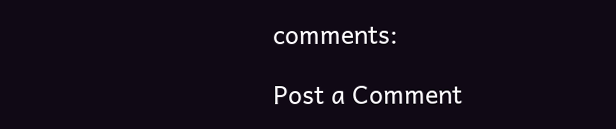comments:

Post a Comment